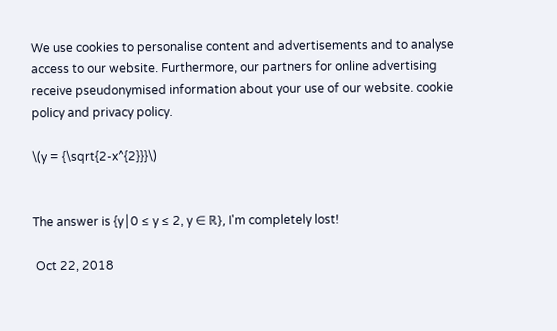We use cookies to personalise content and advertisements and to analyse access to our website. Furthermore, our partners for online advertising receive pseudonymised information about your use of our website. cookie policy and privacy policy.

\(y = {\sqrt{2-x^{2}}}\)


The answer is {y│0 ≤ y ≤ 2, y ∈ ℝ}, I'm completely lost!

 Oct 22, 2018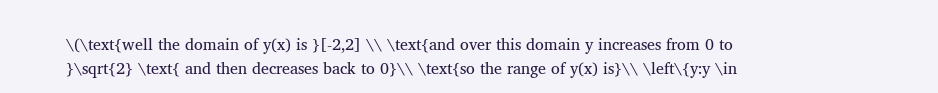\(\text{well the domain of y(x) is }[-2,2] \\ \text{and over this domain y increases from 0 to }\sqrt{2} \text{ and then decreases back to 0}\\ \text{so the range of y(x) is}\\ \left\{y:y \in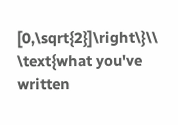[0,\sqrt{2}]\right\}\\ \text{what you've written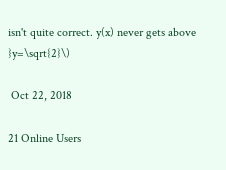isn't quite correct. y(x) never gets above }y=\sqrt{2}\)

 Oct 22, 2018

21 Online Users